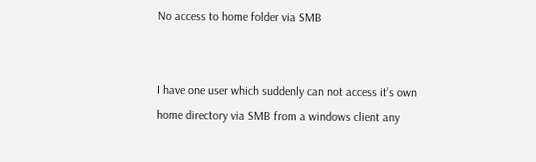No access to home folder via SMB


I have one user which suddenly can not access it’s own home directory via SMB from a windows client any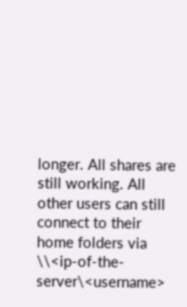longer. All shares are still working. All other users can still connect to their home folders via \\<ip-of-the-server\<username>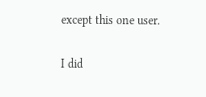except this one user.

I did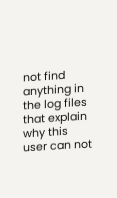not find anything in the log files that explain why this user can not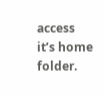access it’s home folder.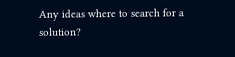Any ideas where to search for a solution?